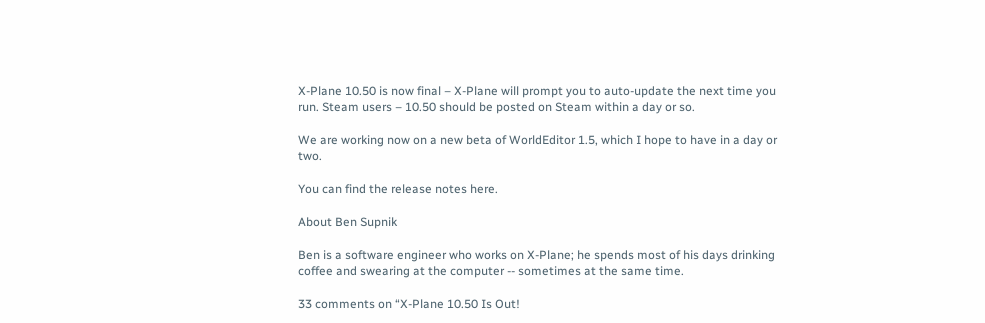X-Plane 10.50 is now final – X-Plane will prompt you to auto-update the next time you run. Steam users – 10.50 should be posted on Steam within a day or so.

We are working now on a new beta of WorldEditor 1.5, which I hope to have in a day or two.

You can find the release notes here.

About Ben Supnik

Ben is a software engineer who works on X-Plane; he spends most of his days drinking coffee and swearing at the computer -- sometimes at the same time.

33 comments on “X-Plane 10.50 Is Out!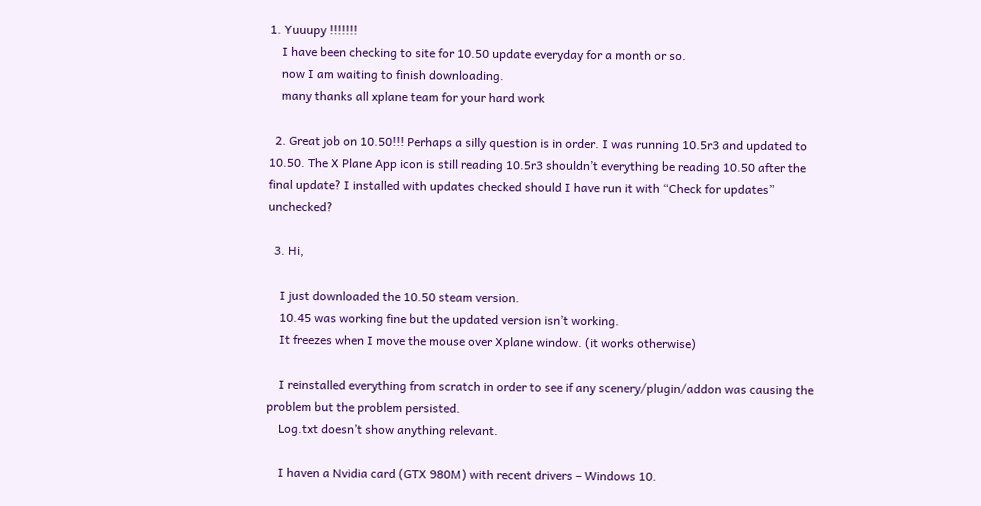1. Yuuupy !!!!!!!
    I have been checking to site for 10.50 update everyday for a month or so.
    now I am waiting to finish downloading.
    many thanks all xplane team for your hard work

  2. Great job on 10.50!!! Perhaps a silly question is in order. I was running 10.5r3 and updated to 10.50. The X Plane App icon is still reading 10.5r3 shouldn’t everything be reading 10.50 after the final update? I installed with updates checked should I have run it with “Check for updates” unchecked?

  3. Hi,

    I just downloaded the 10.50 steam version.
    10.45 was working fine but the updated version isn’t working.
    It freezes when I move the mouse over Xplane window. (it works otherwise)

    I reinstalled everything from scratch in order to see if any scenery/plugin/addon was causing the problem but the problem persisted.
    Log.txt doesn’t show anything relevant.

    I haven a Nvidia card (GTX 980M) with recent drivers – Windows 10.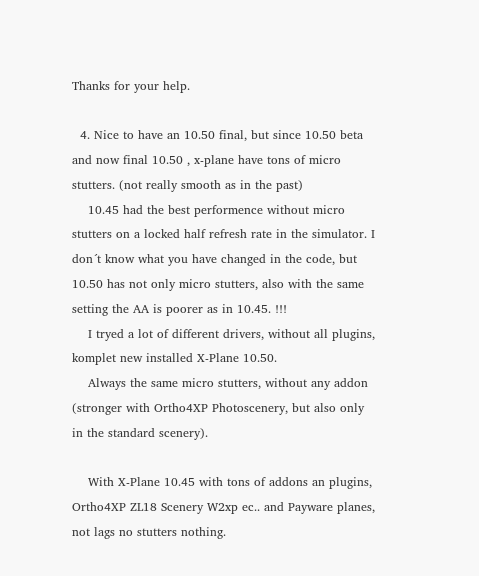Thanks for your help.

  4. Nice to have an 10.50 final, but since 10.50 beta and now final 10.50 , x-plane have tons of micro stutters. (not really smooth as in the past)
    10.45 had the best performence without micro stutters on a locked half refresh rate in the simulator. I don´t know what you have changed in the code, but 10.50 has not only micro stutters, also with the same setting the AA is poorer as in 10.45. !!!
    I tryed a lot of different drivers, without all plugins, komplet new installed X-Plane 10.50.
    Always the same micro stutters, without any addon (stronger with Ortho4XP Photoscenery, but also only in the standard scenery).

    With X-Plane 10.45 with tons of addons an plugins, Ortho4XP ZL18 Scenery W2xp ec.. and Payware planes, not lags no stutters nothing.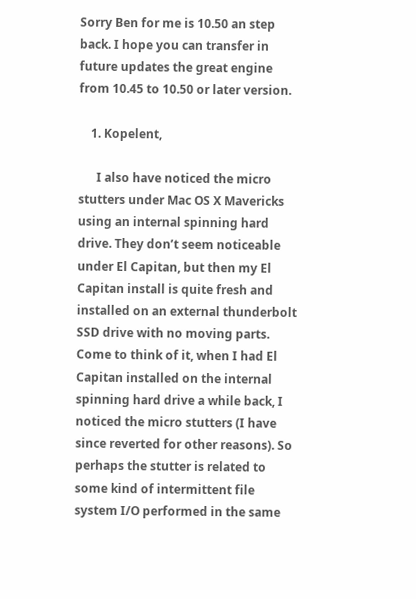Sorry Ben for me is 10.50 an step back. I hope you can transfer in future updates the great engine from 10.45 to 10.50 or later version.

    1. Kopelent,

      I also have noticed the micro stutters under Mac OS X Mavericks using an internal spinning hard drive. They don’t seem noticeable under El Capitan, but then my El Capitan install is quite fresh and installed on an external thunderbolt SSD drive with no moving parts. Come to think of it, when I had El Capitan installed on the internal spinning hard drive a while back, I noticed the micro stutters (I have since reverted for other reasons). So perhaps the stutter is related to some kind of intermittent file system I/O performed in the same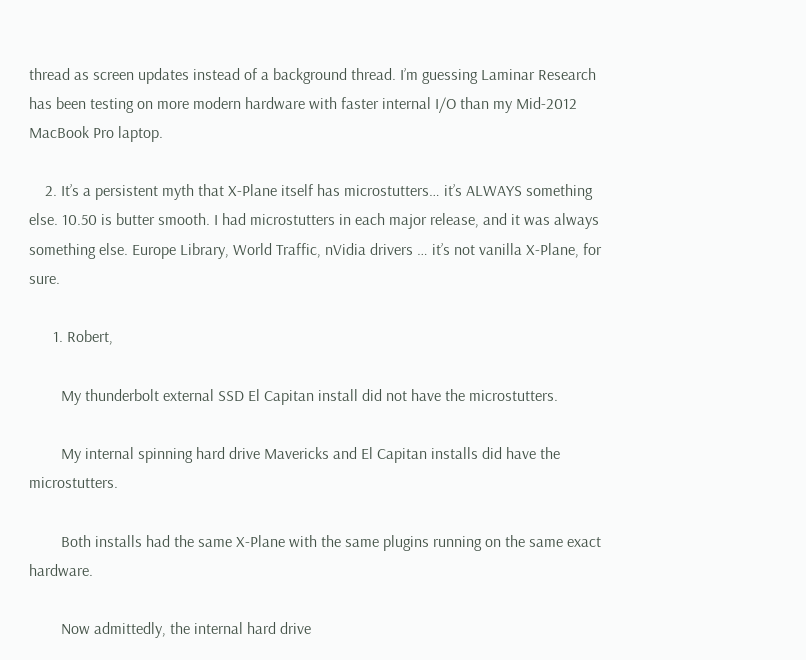thread as screen updates instead of a background thread. I’m guessing Laminar Research has been testing on more modern hardware with faster internal I/O than my Mid-2012 MacBook Pro laptop.

    2. It’s a persistent myth that X-Plane itself has microstutters… it’s ALWAYS something else. 10.50 is butter smooth. I had microstutters in each major release, and it was always something else. Europe Library, World Traffic, nVidia drivers … it’s not vanilla X-Plane, for sure.

      1. Robert,

        My thunderbolt external SSD El Capitan install did not have the microstutters.

        My internal spinning hard drive Mavericks and El Capitan installs did have the microstutters.

        Both installs had the same X-Plane with the same plugins running on the same exact hardware.

        Now admittedly, the internal hard drive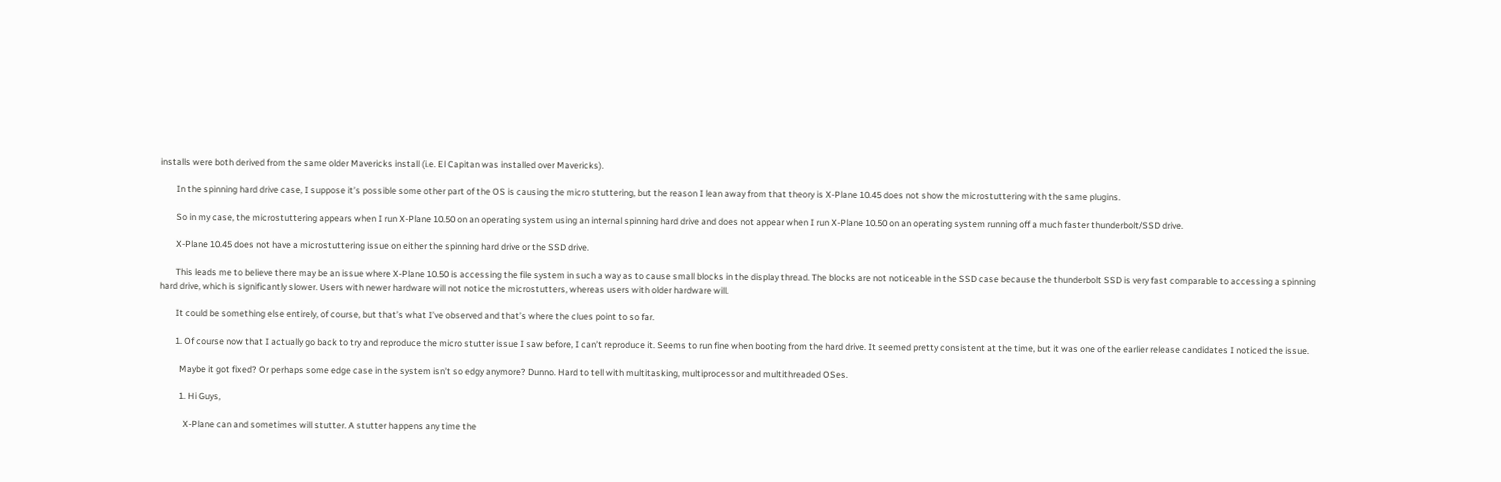installs were both derived from the same older Mavericks install (i.e. El Capitan was installed over Mavericks).

        In the spinning hard drive case, I suppose it’s possible some other part of the OS is causing the micro stuttering, but the reason I lean away from that theory is X-Plane 10.45 does not show the microstuttering with the same plugins.

        So in my case, the microstuttering appears when I run X-Plane 10.50 on an operating system using an internal spinning hard drive and does not appear when I run X-Plane 10.50 on an operating system running off a much faster thunderbolt/SSD drive.

        X-Plane 10.45 does not have a microstuttering issue on either the spinning hard drive or the SSD drive.

        This leads me to believe there may be an issue where X-Plane 10.50 is accessing the file system in such a way as to cause small blocks in the display thread. The blocks are not noticeable in the SSD case because the thunderbolt SSD is very fast comparable to accessing a spinning hard drive, which is significantly slower. Users with newer hardware will not notice the microstutters, whereas users with older hardware will.

        It could be something else entirely, of course, but that’s what I’ve observed and that’s where the clues point to so far.

        1. Of course now that I actually go back to try and reproduce the micro stutter issue I saw before, I can’t reproduce it. Seems to run fine when booting from the hard drive. It seemed pretty consistent at the time, but it was one of the earlier release candidates I noticed the issue.

          Maybe it got fixed? Or perhaps some edge case in the system isn’t so edgy anymore? Dunno. Hard to tell with multitasking, multiprocessor and multithreaded OSes.

          1. Hi Guys,

            X-Plane can and sometimes will stutter. A stutter happens any time the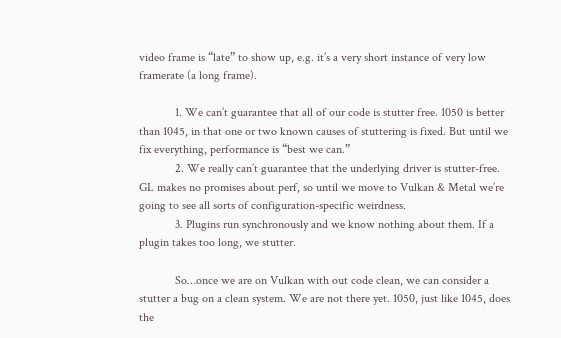video frame is “late” to show up, e.g. it’s a very short instance of very low framerate (a long frame).

            1. We can’t guarantee that all of our code is stutter free. 1050 is better than 1045, in that one or two known causes of stuttering is fixed. But until we fix everything, performance is “best we can.”
            2. We really can’t guarantee that the underlying driver is stutter-free. GL makes no promises about perf, so until we move to Vulkan & Metal we’re going to see all sorts of configuration-specific weirdness.
            3. Plugins run synchronously and we know nothing about them. If a plugin takes too long, we stutter.

            So…once we are on Vulkan with out code clean, we can consider a stutter a bug on a clean system. We are not there yet. 1050, just like 1045, does the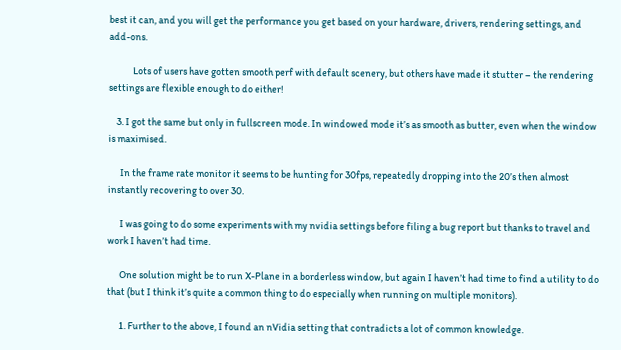best it can, and you will get the performance you get based on your hardware, drivers, rendering settings, and add-ons.

            Lots of users have gotten smooth perf with default scenery, but others have made it stutter – the rendering settings are flexible enough to do either!

    3. I got the same but only in fullscreen mode. In windowed mode it’s as smooth as butter, even when the window is maximised.

      In the frame rate monitor it seems to be hunting for 30fps, repeatedly dropping into the 20’s then almost instantly recovering to over 30.

      I was going to do some experiments with my nvidia settings before filing a bug report but thanks to travel and work I haven’t had time.

      One solution might be to run X-Plane in a borderless window, but again I haven’t had time to find a utility to do that (but I think it’s quite a common thing to do especially when running on multiple monitors).

      1. Further to the above, I found an nVidia setting that contradicts a lot of common knowledge.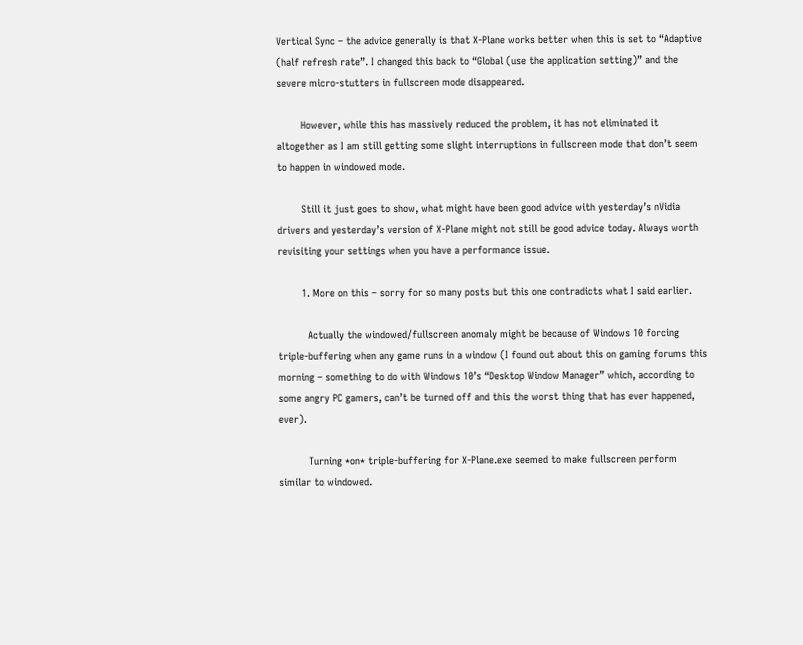Vertical Sync – the advice generally is that X-Plane works better when this is set to “Adaptive (half refresh rate”. I changed this back to “Global (use the application setting)” and the severe micro-stutters in fullscreen mode disappeared.

        However, while this has massively reduced the problem, it has not eliminated it altogether as I am still getting some slight interruptions in fullscreen mode that don’t seem to happen in windowed mode.

        Still it just goes to show, what might have been good advice with yesterday’s nVidia drivers and yesterday’s version of X-Plane might not still be good advice today. Always worth revisiting your settings when you have a performance issue.

        1. More on this – sorry for so many posts but this one contradicts what I said earlier.

          Actually the windowed/fullscreen anomaly might be because of Windows 10 forcing triple-buffering when any game runs in a window (I found out about this on gaming forums this morning – something to do with Windows 10’s “Desktop Window Manager” which, according to some angry PC gamers, can’t be turned off and this the worst thing that has ever happened, ever).

          Turning *on* triple-buffering for X-Plane.exe seemed to make fullscreen perform similar to windowed.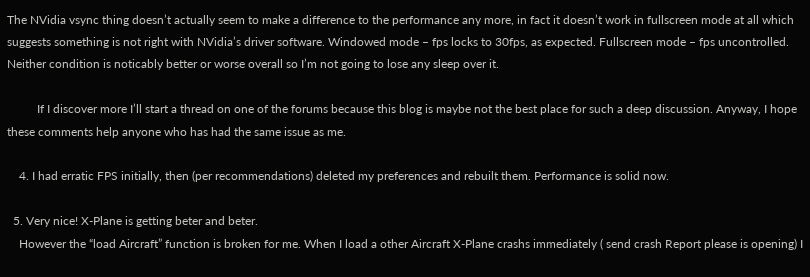The NVidia vsync thing doesn’t actually seem to make a difference to the performance any more, in fact it doesn’t work in fullscreen mode at all which suggests something is not right with NVidia’s driver software. Windowed mode – fps locks to 30fps, as expected. Fullscreen mode – fps uncontrolled. Neither condition is noticably better or worse overall so I’m not going to lose any sleep over it.

          If I discover more I’ll start a thread on one of the forums because this blog is maybe not the best place for such a deep discussion. Anyway, I hope these comments help anyone who has had the same issue as me.

    4. I had erratic FPS initially, then (per recommendations) deleted my preferences and rebuilt them. Performance is solid now.

  5. Very nice! X-Plane is getting beter and beter.
    However the “load Aircraft” function is broken for me. When I load a other Aircraft X-Plane crashs immediately ( send crash Report please is opening) I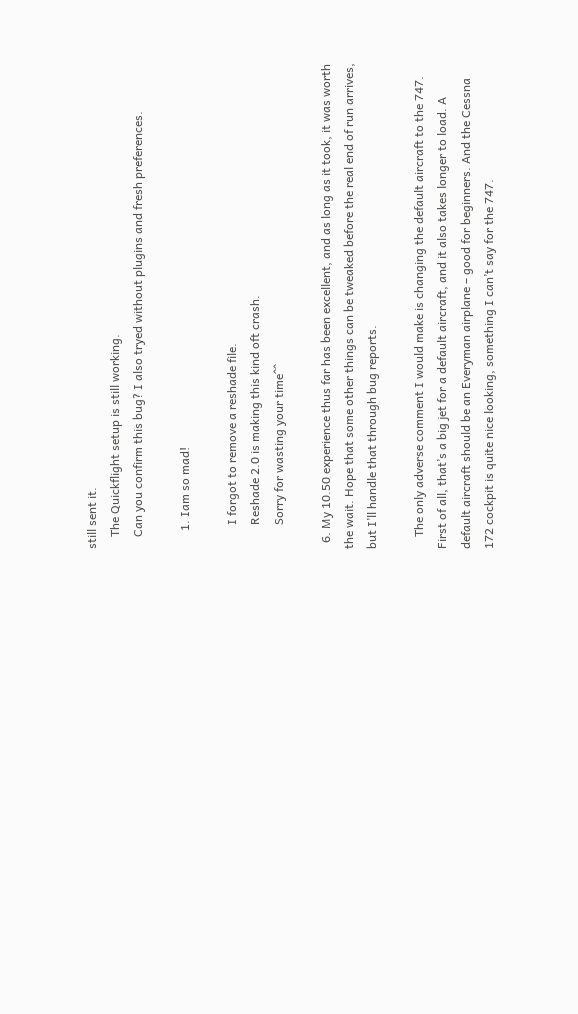still sent it.
    The Quickflight setup is still working.
    Can you confirm this bug? I also tryed without plugins and fresh preferences.

      1. Iam so mad!

        I forgot to remove a reshade file.
        Reshade 2.0 is making this kind oft crash.
        Sorry for wasting your time^^

  6. My 10.50 experience thus far has been excellent, and as long as it took, it was worth the wait. Hope that some other things can be tweaked before the real end of run arrives, but I’ll handle that through bug reports.

    The only adverse comment I would make is changing the default aircraft to the 747. First of all, that’s a big jet for a default aircraft, and it also takes longer to load. A default aircraft should be an Everyman airplane – good for beginners. And the Cessna 172 cockpit is quite nice looking, something I can’t say for the 747.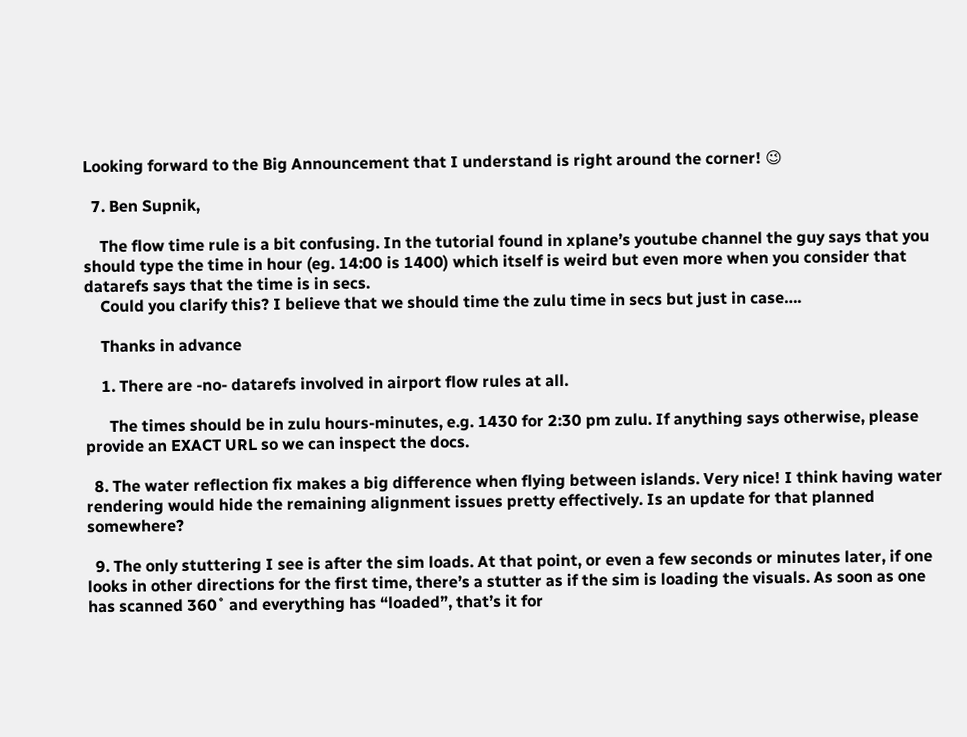Looking forward to the Big Announcement that I understand is right around the corner! 😉

  7. Ben Supnik,

    The flow time rule is a bit confusing. In the tutorial found in xplane’s youtube channel the guy says that you should type the time in hour (eg. 14:00 is 1400) which itself is weird but even more when you consider that datarefs says that the time is in secs.
    Could you clarify this? I believe that we should time the zulu time in secs but just in case….

    Thanks in advance

    1. There are -no- datarefs involved in airport flow rules at all.

      The times should be in zulu hours-minutes, e.g. 1430 for 2:30 pm zulu. If anything says otherwise, please provide an EXACT URL so we can inspect the docs.

  8. The water reflection fix makes a big difference when flying between islands. Very nice! I think having water rendering would hide the remaining alignment issues pretty effectively. Is an update for that planned somewhere?

  9. The only stuttering I see is after the sim loads. At that point, or even a few seconds or minutes later, if one looks in other directions for the first time, there’s a stutter as if the sim is loading the visuals. As soon as one has scanned 360˚ and everything has “loaded”, that’s it for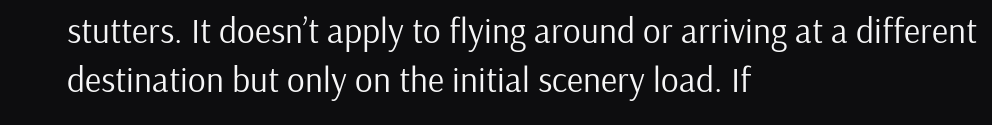stutters. It doesn’t apply to flying around or arriving at a different destination but only on the initial scenery load. If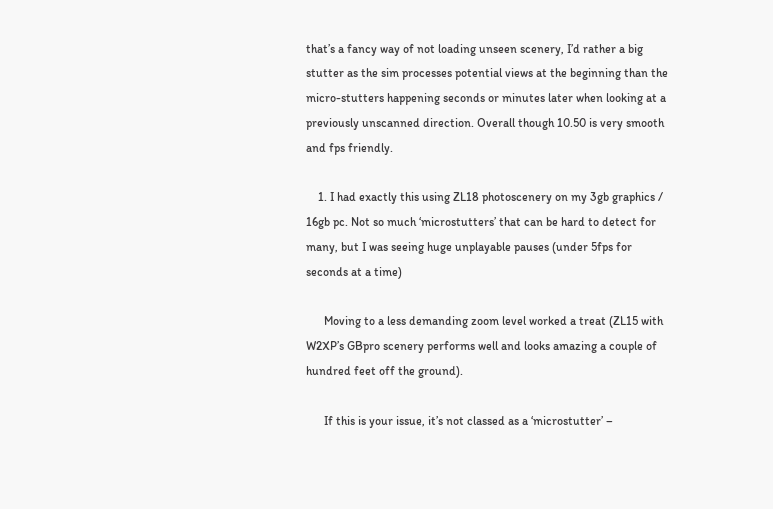that’s a fancy way of not loading unseen scenery, I’d rather a big stutter as the sim processes potential views at the beginning than the micro-stutters happening seconds or minutes later when looking at a previously unscanned direction. Overall though 10.50 is very smooth and fps friendly.

    1. I had exactly this using ZL18 photoscenery on my 3gb graphics / 16gb pc. Not so much ‘microstutters’ that can be hard to detect for many, but I was seeing huge unplayable pauses (under 5fps for seconds at a time)

      Moving to a less demanding zoom level worked a treat (ZL15 with W2XP’s GBpro scenery performs well and looks amazing a couple of hundred feet off the ground).

      If this is your issue, it’s not classed as a ‘microstutter’ –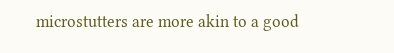microstutters are more akin to a good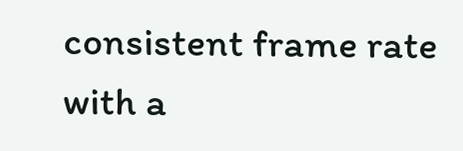consistent frame rate with a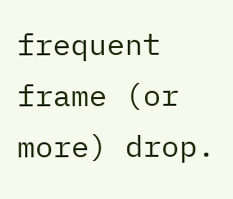frequent frame (or more) drop.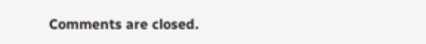Comments are closed.